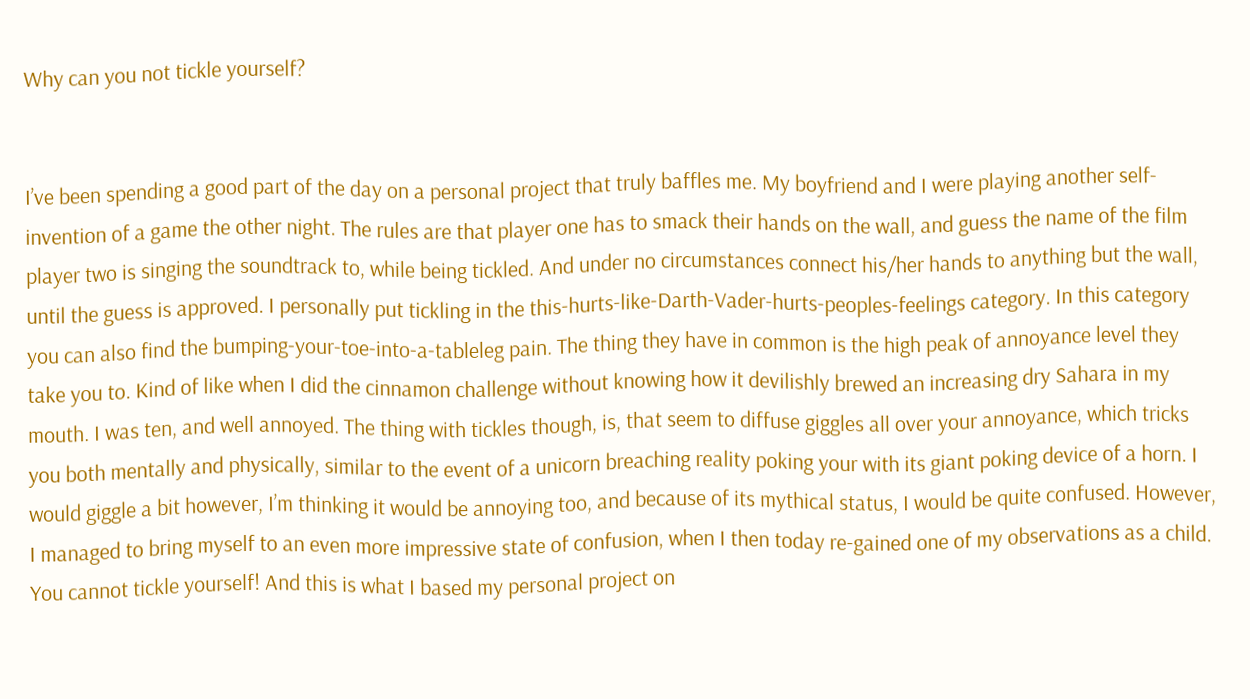Why can you not tickle yourself?


I’ve been spending a good part of the day on a personal project that truly baffles me. My boyfriend and I were playing another self-invention of a game the other night. The rules are that player one has to smack their hands on the wall, and guess the name of the film player two is singing the soundtrack to, while being tickled. And under no circumstances connect his/her hands to anything but the wall, until the guess is approved. I personally put tickling in the this-hurts-like-Darth-Vader-hurts-peoples-feelings category. In this category you can also find the bumping-your-toe-into-a-tableleg pain. The thing they have in common is the high peak of annoyance level they take you to. Kind of like when I did the cinnamon challenge without knowing how it devilishly brewed an increasing dry Sahara in my mouth. I was ten, and well annoyed. The thing with tickles though, is, that seem to diffuse giggles all over your annoyance, which tricks you both mentally and physically, similar to the event of a unicorn breaching reality poking your with its giant poking device of a horn. I would giggle a bit however, I’m thinking it would be annoying too, and because of its mythical status, I would be quite confused. However, I managed to bring myself to an even more impressive state of confusion, when I then today re-gained one of my observations as a child. You cannot tickle yourself! And this is what I based my personal project on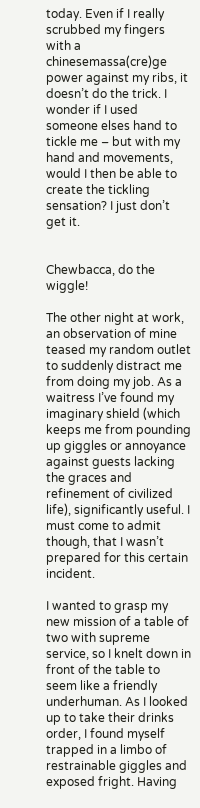today. Even if I really scrubbed my fingers with a chinesemassa(cre)ge power against my ribs, it doesn’t do the trick. I wonder if I used someone elses hand to tickle me – but with my hand and movements, would I then be able to create the tickling sensation? I just don’t get it.


Chewbacca, do the wiggle!

The other night at work, an observation of mine teased my random outlet to suddenly distract me from doing my job. As a waitress I’ve found my imaginary shield (which keeps me from pounding up giggles or annoyance against guests lacking the graces and refinement of civilized life), significantly useful. I must come to admit though, that I wasn’t prepared for this certain incident.

I wanted to grasp my new mission of a table of two with supreme service, so I knelt down in front of the table to seem like a friendly underhuman. As I looked up to take their drinks order, I found myself trapped in a limbo of restrainable giggles and exposed fright. Having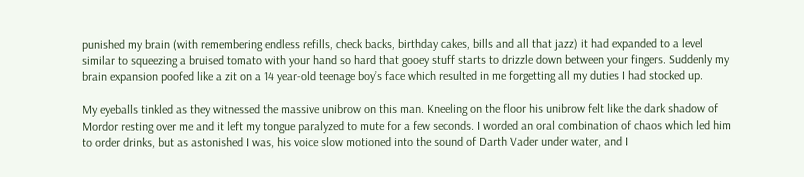punished my brain (with remembering endless refills, check backs, birthday cakes, bills and all that jazz) it had expanded to a level similar to squeezing a bruised tomato with your hand so hard that gooey stuff starts to drizzle down between your fingers. Suddenly my brain expansion poofed like a zit on a 14 year-old teenage boy’s face which resulted in me forgetting all my duties I had stocked up.

My eyeballs tinkled as they witnessed the massive unibrow on this man. Kneeling on the floor his unibrow felt like the dark shadow of Mordor resting over me and it left my tongue paralyzed to mute for a few seconds. I worded an oral combination of chaos which led him to order drinks, but as astonished I was, his voice slow motioned into the sound of Darth Vader under water, and I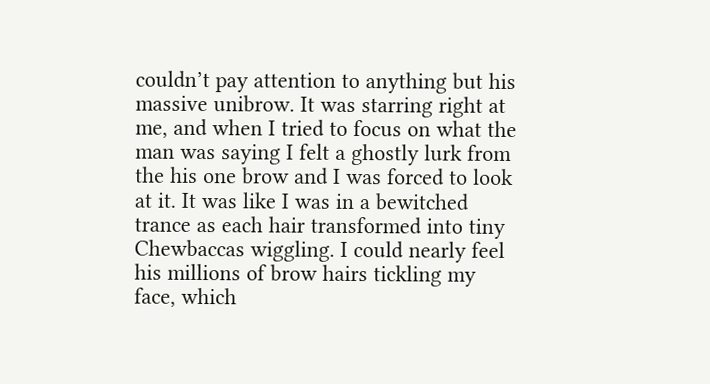couldn’t pay attention to anything but his massive unibrow. It was starring right at me, and when I tried to focus on what the man was saying I felt a ghostly lurk from the his one brow and I was forced to look at it. It was like I was in a bewitched trance as each hair transformed into tiny Chewbaccas wiggling. I could nearly feel his millions of brow hairs tickling my face, which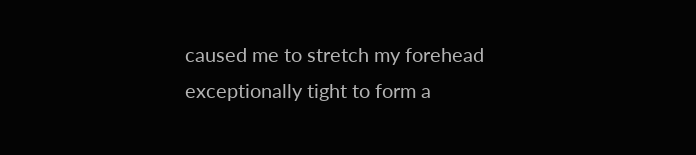caused me to stretch my forehead exceptionally tight to form a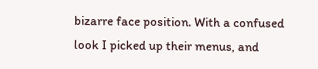bizarre face position. With a confused look I picked up their menus, and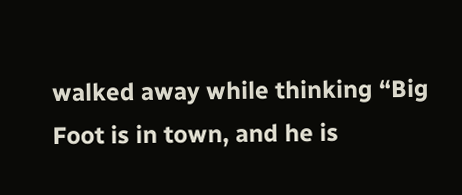walked away while thinking “Big Foot is in town, and he is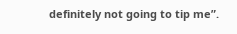definitely not going to tip me”.